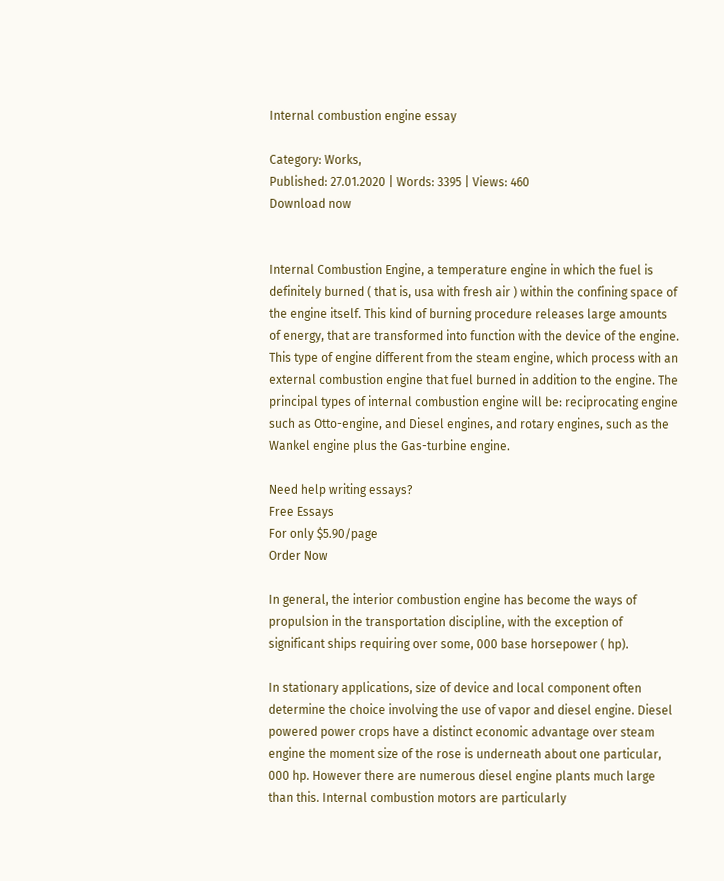Internal combustion engine essay

Category: Works,
Published: 27.01.2020 | Words: 3395 | Views: 460
Download now


Internal Combustion Engine, a temperature engine in which the fuel is definitely burned ( that is, usa with fresh air ) within the confining space of the engine itself. This kind of burning procedure releases large amounts of energy, that are transformed into function with the device of the engine. This type of engine different from the steam engine, which process with an external combustion engine that fuel burned in addition to the engine. The principal types of internal combustion engine will be: reciprocating engine such as Otto-engine, and Diesel engines, and rotary engines, such as the Wankel engine plus the Gas-turbine engine.

Need help writing essays?
Free Essays
For only $5.90/page
Order Now

In general, the interior combustion engine has become the ways of propulsion in the transportation discipline, with the exception of significant ships requiring over some, 000 base horsepower ( hp).

In stationary applications, size of device and local component often determine the choice involving the use of vapor and diesel engine. Diesel powered power crops have a distinct economic advantage over steam engine the moment size of the rose is underneath about one particular, 000 hp. However there are numerous diesel engine plants much large than this. Internal combustion motors are particularly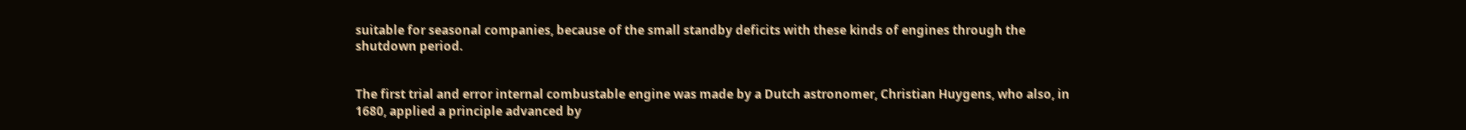suitable for seasonal companies, because of the small standby deficits with these kinds of engines through the shutdown period.


The first trial and error internal combustable engine was made by a Dutch astronomer, Christian Huygens, who also, in 1680, applied a principle advanced by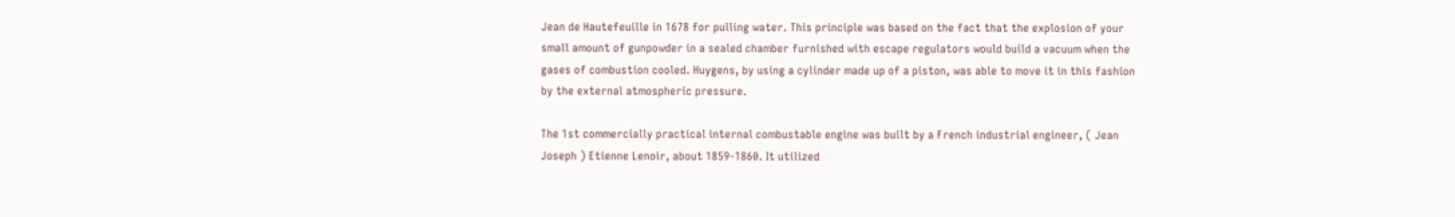Jean de Hautefeuille in 1678 for pulling water. This principle was based on the fact that the explosion of your small amount of gunpowder in a sealed chamber furnished with escape regulators would build a vacuum when the gases of combustion cooled. Huygens, by using a cylinder made up of a piston, was able to move it in this fashion by the external atmospheric pressure.

The 1st commercially practical internal combustable engine was built by a French industrial engineer, ( Jean Joseph ) Etienne Lenoir, about 1859-1860. It utilized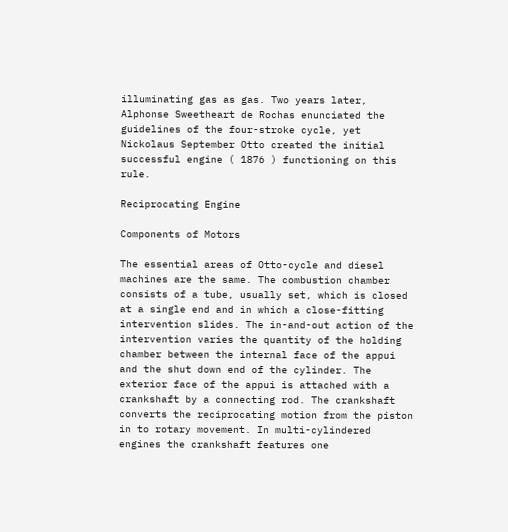illuminating gas as gas. Two years later, Alphonse Sweetheart de Rochas enunciated the guidelines of the four-stroke cycle, yet Nickolaus September Otto created the initial successful engine ( 1876 ) functioning on this rule.

Reciprocating Engine

Components of Motors

The essential areas of Otto-cycle and diesel machines are the same. The combustion chamber consists of a tube, usually set, which is closed at a single end and in which a close-fitting intervention slides. The in-and-out action of the intervention varies the quantity of the holding chamber between the internal face of the appui and the shut down end of the cylinder. The exterior face of the appui is attached with a crankshaft by a connecting rod. The crankshaft converts the reciprocating motion from the piston in to rotary movement. In multi-cylindered engines the crankshaft features one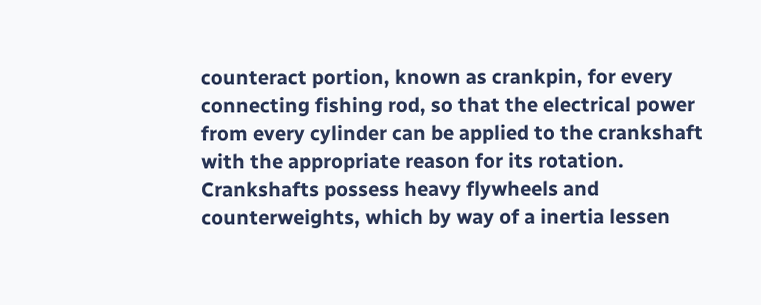counteract portion, known as crankpin, for every connecting fishing rod, so that the electrical power from every cylinder can be applied to the crankshaft with the appropriate reason for its rotation. Crankshafts possess heavy flywheels and counterweights, which by way of a inertia lessen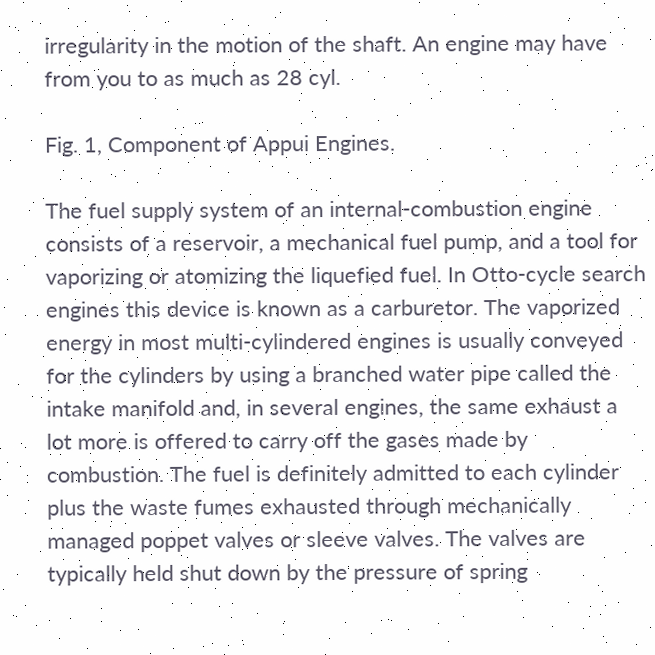irregularity in the motion of the shaft. An engine may have from you to as much as 28 cyl.

Fig. 1, Component of Appui Engines.

The fuel supply system of an internal-combustion engine consists of a reservoir, a mechanical fuel pump, and a tool for vaporizing or atomizing the liquefied fuel. In Otto-cycle search engines this device is known as a carburetor. The vaporized energy in most multi-cylindered engines is usually conveyed for the cylinders by using a branched water pipe called the intake manifold and, in several engines, the same exhaust a lot more is offered to carry off the gases made by combustion. The fuel is definitely admitted to each cylinder plus the waste fumes exhausted through mechanically managed poppet valves or sleeve valves. The valves are typically held shut down by the pressure of spring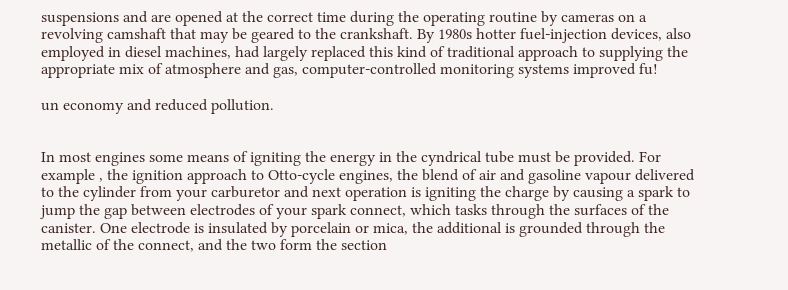suspensions and are opened at the correct time during the operating routine by cameras on a revolving camshaft that may be geared to the crankshaft. By 1980s hotter fuel-injection devices, also employed in diesel machines, had largely replaced this kind of traditional approach to supplying the appropriate mix of atmosphere and gas, computer-controlled monitoring systems improved fu!

un economy and reduced pollution.


In most engines some means of igniting the energy in the cyndrical tube must be provided. For example , the ignition approach to Otto-cycle engines, the blend of air and gasoline vapour delivered to the cylinder from your carburetor and next operation is igniting the charge by causing a spark to jump the gap between electrodes of your spark connect, which tasks through the surfaces of the canister. One electrode is insulated by porcelain or mica, the additional is grounded through the metallic of the connect, and the two form the section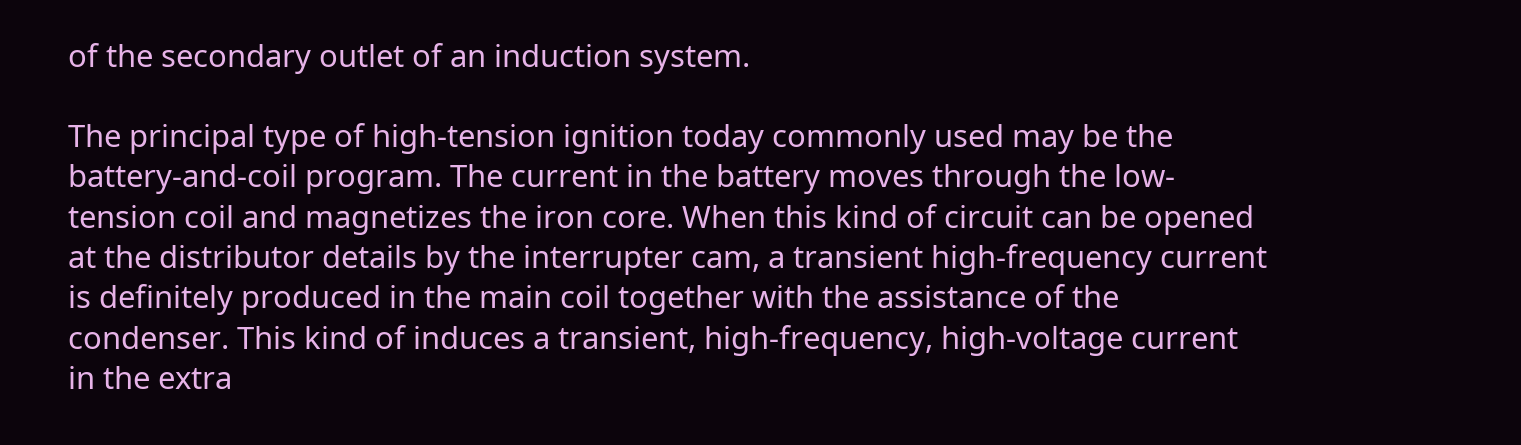of the secondary outlet of an induction system.

The principal type of high-tension ignition today commonly used may be the battery-and-coil program. The current in the battery moves through the low-tension coil and magnetizes the iron core. When this kind of circuit can be opened at the distributor details by the interrupter cam, a transient high-frequency current is definitely produced in the main coil together with the assistance of the condenser. This kind of induces a transient, high-frequency, high-voltage current in the extra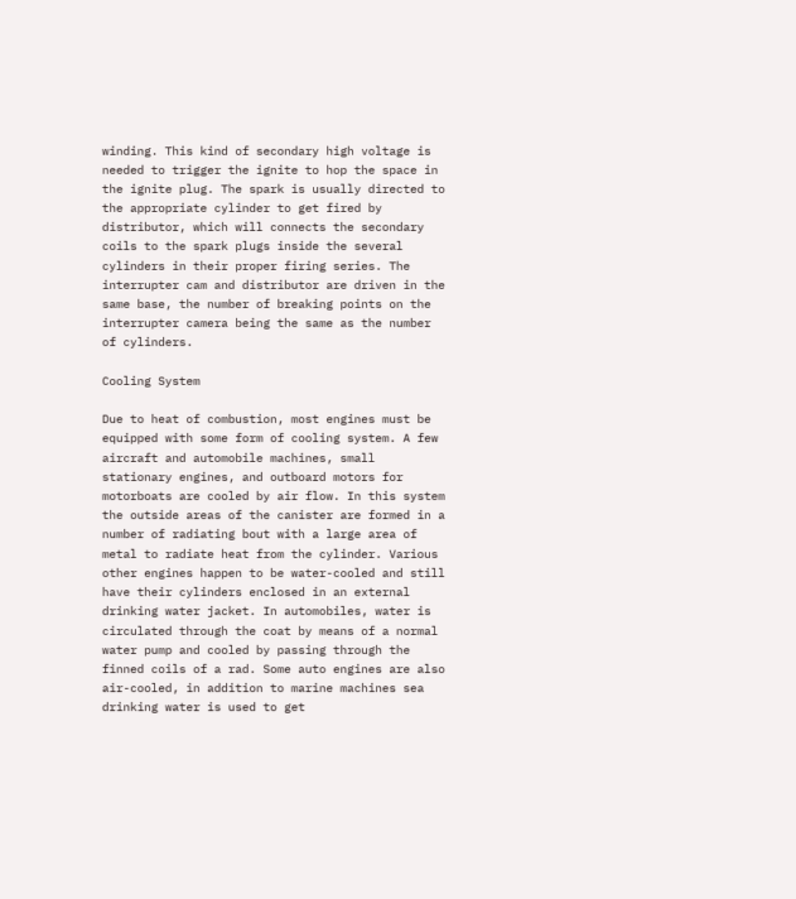winding. This kind of secondary high voltage is needed to trigger the ignite to hop the space in the ignite plug. The spark is usually directed to the appropriate cylinder to get fired by distributor, which will connects the secondary coils to the spark plugs inside the several cylinders in their proper firing series. The interrupter cam and distributor are driven in the same base, the number of breaking points on the interrupter camera being the same as the number of cylinders.

Cooling System

Due to heat of combustion, most engines must be equipped with some form of cooling system. A few aircraft and automobile machines, small stationary engines, and outboard motors for motorboats are cooled by air flow. In this system the outside areas of the canister are formed in a number of radiating bout with a large area of metal to radiate heat from the cylinder. Various other engines happen to be water-cooled and still have their cylinders enclosed in an external drinking water jacket. In automobiles, water is circulated through the coat by means of a normal water pump and cooled by passing through the finned coils of a rad. Some auto engines are also air-cooled, in addition to marine machines sea drinking water is used to get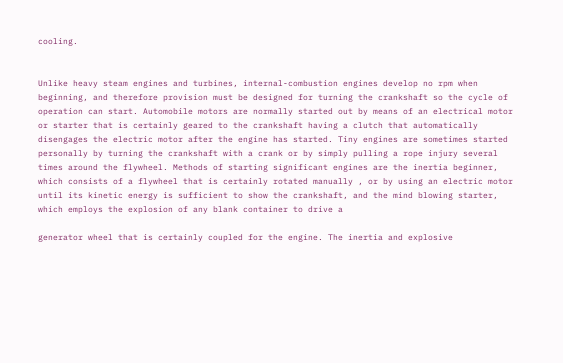cooling.


Unlike heavy steam engines and turbines, internal-combustion engines develop no rpm when beginning, and therefore provision must be designed for turning the crankshaft so the cycle of operation can start. Automobile motors are normally started out by means of an electrical motor or starter that is certainly geared to the crankshaft having a clutch that automatically disengages the electric motor after the engine has started. Tiny engines are sometimes started personally by turning the crankshaft with a crank or by simply pulling a rope injury several times around the flywheel. Methods of starting significant engines are the inertia beginner, which consists of a flywheel that is certainly rotated manually , or by using an electric motor until its kinetic energy is sufficient to show the crankshaft, and the mind blowing starter, which employs the explosion of any blank container to drive a

generator wheel that is certainly coupled for the engine. The inertia and explosive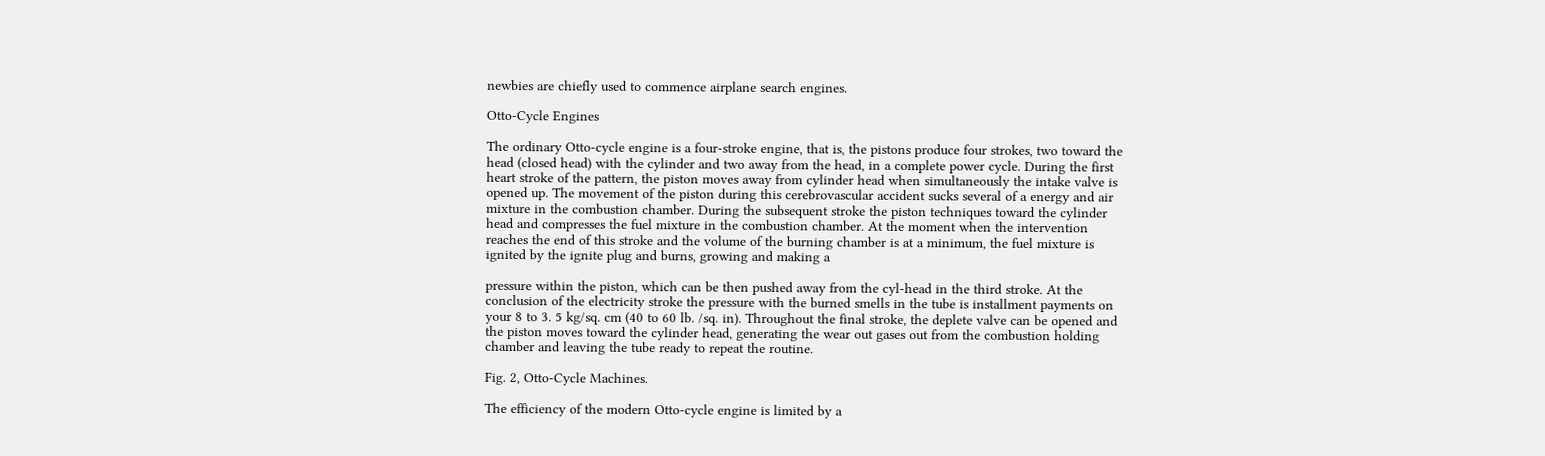newbies are chiefly used to commence airplane search engines.

Otto-Cycle Engines

The ordinary Otto-cycle engine is a four-stroke engine, that is, the pistons produce four strokes, two toward the head (closed head) with the cylinder and two away from the head, in a complete power cycle. During the first heart stroke of the pattern, the piston moves away from cylinder head when simultaneously the intake valve is opened up. The movement of the piston during this cerebrovascular accident sucks several of a energy and air mixture in the combustion chamber. During the subsequent stroke the piston techniques toward the cylinder head and compresses the fuel mixture in the combustion chamber. At the moment when the intervention reaches the end of this stroke and the volume of the burning chamber is at a minimum, the fuel mixture is ignited by the ignite plug and burns, growing and making a

pressure within the piston, which can be then pushed away from the cyl-head in the third stroke. At the conclusion of the electricity stroke the pressure with the burned smells in the tube is installment payments on your 8 to 3. 5 kg/sq. cm (40 to 60 lb. /sq. in). Throughout the final stroke, the deplete valve can be opened and the piston moves toward the cylinder head, generating the wear out gases out from the combustion holding chamber and leaving the tube ready to repeat the routine.

Fig. 2, Otto-Cycle Machines.

The efficiency of the modern Otto-cycle engine is limited by a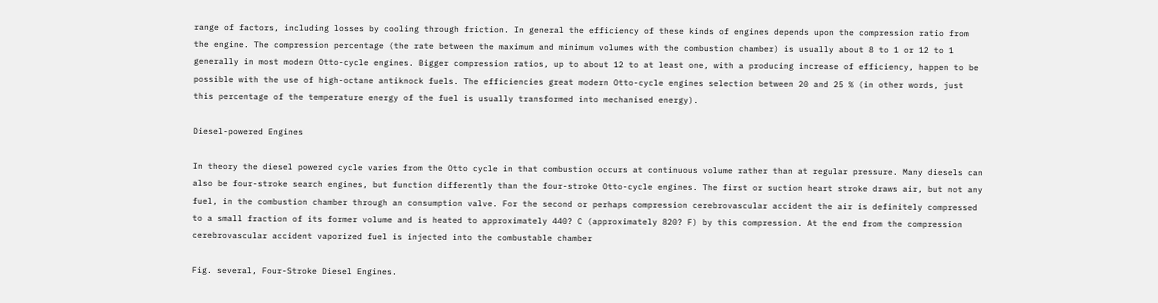range of factors, including losses by cooling through friction. In general the efficiency of these kinds of engines depends upon the compression ratio from the engine. The compression percentage (the rate between the maximum and minimum volumes with the combustion chamber) is usually about 8 to 1 or 12 to 1 generally in most modern Otto-cycle engines. Bigger compression ratios, up to about 12 to at least one, with a producing increase of efficiency, happen to be possible with the use of high-octane antiknock fuels. The efficiencies great modern Otto-cycle engines selection between 20 and 25 % (in other words, just this percentage of the temperature energy of the fuel is usually transformed into mechanised energy).

Diesel-powered Engines

In theory the diesel powered cycle varies from the Otto cycle in that combustion occurs at continuous volume rather than at regular pressure. Many diesels can also be four-stroke search engines, but function differently than the four-stroke Otto-cycle engines. The first or suction heart stroke draws air, but not any fuel, in the combustion chamber through an consumption valve. For the second or perhaps compression cerebrovascular accident the air is definitely compressed to a small fraction of its former volume and is heated to approximately 440? C (approximately 820? F) by this compression. At the end from the compression cerebrovascular accident vaporized fuel is injected into the combustable chamber

Fig. several, Four-Stroke Diesel Engines.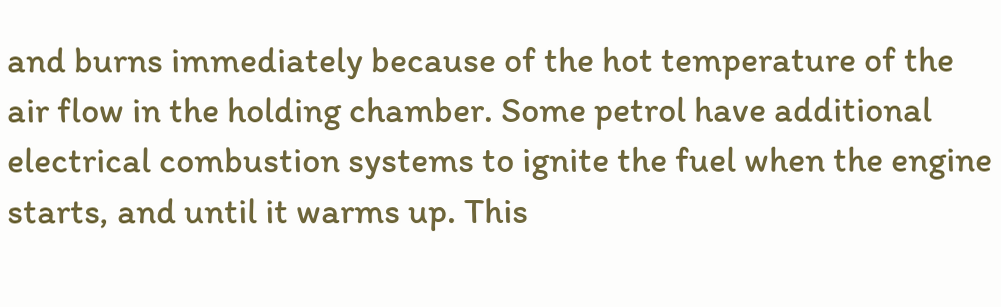and burns immediately because of the hot temperature of the air flow in the holding chamber. Some petrol have additional electrical combustion systems to ignite the fuel when the engine starts, and until it warms up. This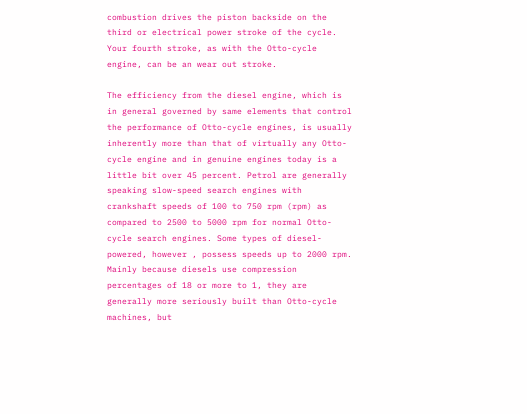combustion drives the piston backside on the third or electrical power stroke of the cycle. Your fourth stroke, as with the Otto-cycle engine, can be an wear out stroke.

The efficiency from the diesel engine, which is in general governed by same elements that control the performance of Otto-cycle engines, is usually inherently more than that of virtually any Otto-cycle engine and in genuine engines today is a little bit over 45 percent. Petrol are generally speaking slow-speed search engines with crankshaft speeds of 100 to 750 rpm (rpm) as compared to 2500 to 5000 rpm for normal Otto-cycle search engines. Some types of diesel-powered, however , possess speeds up to 2000 rpm. Mainly because diesels use compression percentages of 18 or more to 1, they are generally more seriously built than Otto-cycle machines, but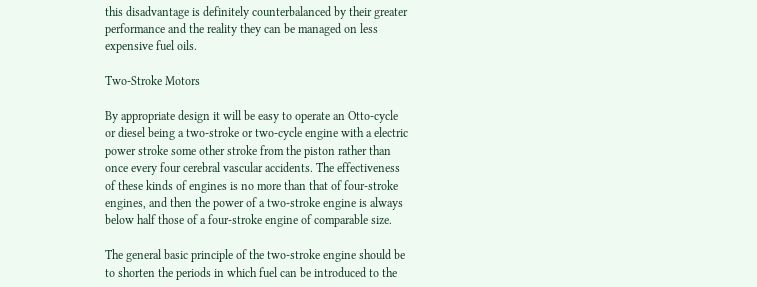this disadvantage is definitely counterbalanced by their greater performance and the reality they can be managed on less expensive fuel oils.

Two-Stroke Motors

By appropriate design it will be easy to operate an Otto-cycle or diesel being a two-stroke or two-cycle engine with a electric power stroke some other stroke from the piston rather than once every four cerebral vascular accidents. The effectiveness of these kinds of engines is no more than that of four-stroke engines, and then the power of a two-stroke engine is always below half those of a four-stroke engine of comparable size.

The general basic principle of the two-stroke engine should be to shorten the periods in which fuel can be introduced to the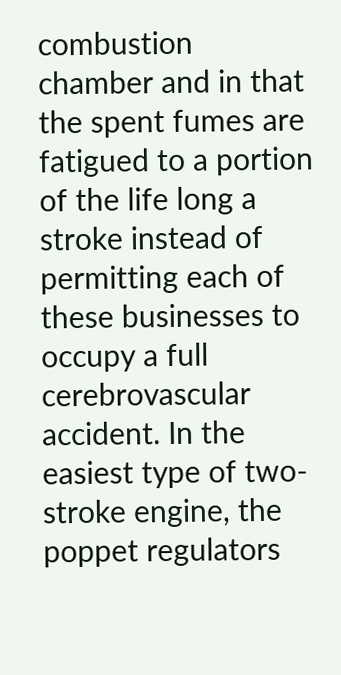combustion chamber and in that the spent fumes are fatigued to a portion of the life long a stroke instead of permitting each of these businesses to occupy a full cerebrovascular accident. In the easiest type of two-stroke engine, the poppet regulators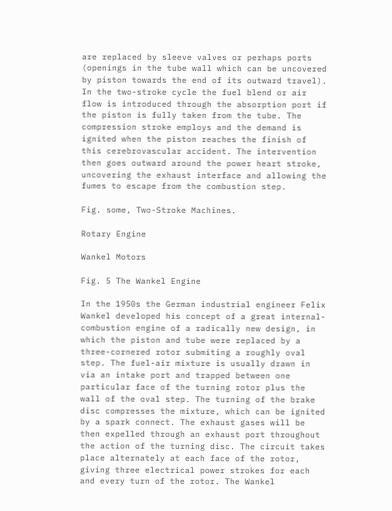are replaced by sleeve valves or perhaps ports (openings in the tube wall which can be uncovered by piston towards the end of its outward travel). In the two-stroke cycle the fuel blend or air flow is introduced through the absorption port if the piston is fully taken from the tube. The compression stroke employs and the demand is ignited when the piston reaches the finish of this cerebrovascular accident. The intervention then goes outward around the power heart stroke, uncovering the exhaust interface and allowing the fumes to escape from the combustion step.

Fig. some, Two-Stroke Machines.

Rotary Engine

Wankel Motors

Fig. 5 The Wankel Engine

In the 1950s the German industrial engineer Felix Wankel developed his concept of a great internal-combustion engine of a radically new design, in which the piston and tube were replaced by a three-cornered rotor submiting a roughly oval step. The fuel-air mixture is usually drawn in via an intake port and trapped between one particular face of the turning rotor plus the wall of the oval step. The turning of the brake disc compresses the mixture, which can be ignited by a spark connect. The exhaust gases will be then expelled through an exhaust port throughout the action of the turning disc. The circuit takes place alternately at each face of the rotor, giving three electrical power strokes for each and every turn of the rotor. The Wankel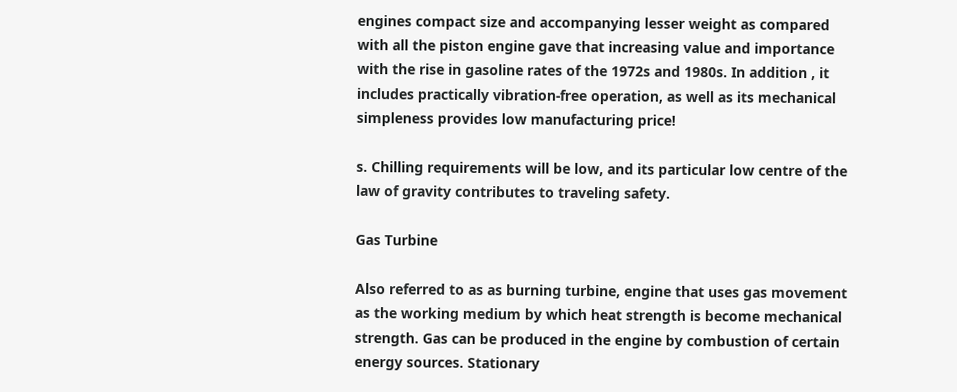engines compact size and accompanying lesser weight as compared with all the piston engine gave that increasing value and importance with the rise in gasoline rates of the 1972s and 1980s. In addition , it includes practically vibration-free operation, as well as its mechanical simpleness provides low manufacturing price!

s. Chilling requirements will be low, and its particular low centre of the law of gravity contributes to traveling safety.

Gas Turbine

Also referred to as as burning turbine, engine that uses gas movement as the working medium by which heat strength is become mechanical strength. Gas can be produced in the engine by combustion of certain energy sources. Stationary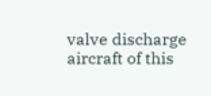valve discharge aircraft of this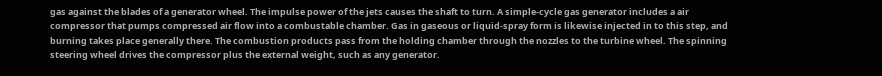gas against the blades of a generator wheel. The impulse power of the jets causes the shaft to turn. A simple-cycle gas generator includes a air compressor that pumps compressed air flow into a combustable chamber. Gas in gaseous or liquid-spray form is likewise injected in to this step, and burning takes place generally there. The combustion products pass from the holding chamber through the nozzles to the turbine wheel. The spinning steering wheel drives the compressor plus the external weight, such as any generator.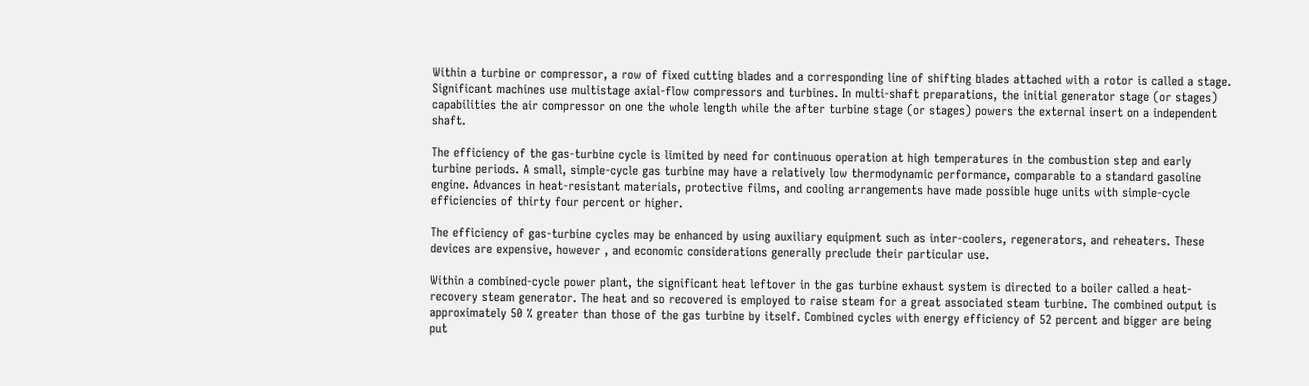Within a turbine or compressor, a row of fixed cutting blades and a corresponding line of shifting blades attached with a rotor is called a stage. Significant machines use multistage axial-flow compressors and turbines. In multi-shaft preparations, the initial generator stage (or stages) capabilities the air compressor on one the whole length while the after turbine stage (or stages) powers the external insert on a independent shaft.

The efficiency of the gas-turbine cycle is limited by need for continuous operation at high temperatures in the combustion step and early turbine periods. A small, simple-cycle gas turbine may have a relatively low thermodynamic performance, comparable to a standard gasoline engine. Advances in heat-resistant materials, protective films, and cooling arrangements have made possible huge units with simple-cycle efficiencies of thirty four percent or higher.

The efficiency of gas-turbine cycles may be enhanced by using auxiliary equipment such as inter-coolers, regenerators, and reheaters. These devices are expensive, however , and economic considerations generally preclude their particular use.

Within a combined-cycle power plant, the significant heat leftover in the gas turbine exhaust system is directed to a boiler called a heat-recovery steam generator. The heat and so recovered is employed to raise steam for a great associated steam turbine. The combined output is approximately 50 % greater than those of the gas turbine by itself. Combined cycles with energy efficiency of 52 percent and bigger are being put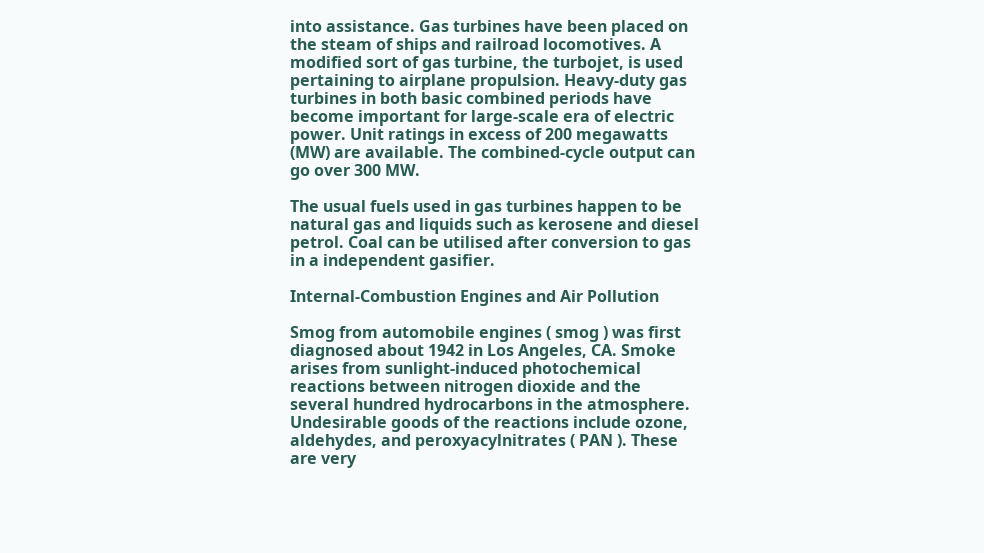into assistance. Gas turbines have been placed on the steam of ships and railroad locomotives. A modified sort of gas turbine, the turbojet, is used pertaining to airplane propulsion. Heavy-duty gas turbines in both basic combined periods have become important for large-scale era of electric power. Unit ratings in excess of 200 megawatts (MW) are available. The combined-cycle output can go over 300 MW.

The usual fuels used in gas turbines happen to be natural gas and liquids such as kerosene and diesel petrol. Coal can be utilised after conversion to gas in a independent gasifier.

Internal-Combustion Engines and Air Pollution

Smog from automobile engines ( smog ) was first diagnosed about 1942 in Los Angeles, CA. Smoke arises from sunlight-induced photochemical reactions between nitrogen dioxide and the several hundred hydrocarbons in the atmosphere. Undesirable goods of the reactions include ozone, aldehydes, and peroxyacylnitrates ( PAN ). These are very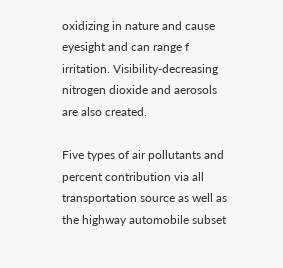oxidizing in nature and cause eyesight and can range f irritation. Visibility-decreasing nitrogen dioxide and aerosols are also created.

Five types of air pollutants and percent contribution via all transportation source as well as the highway automobile subset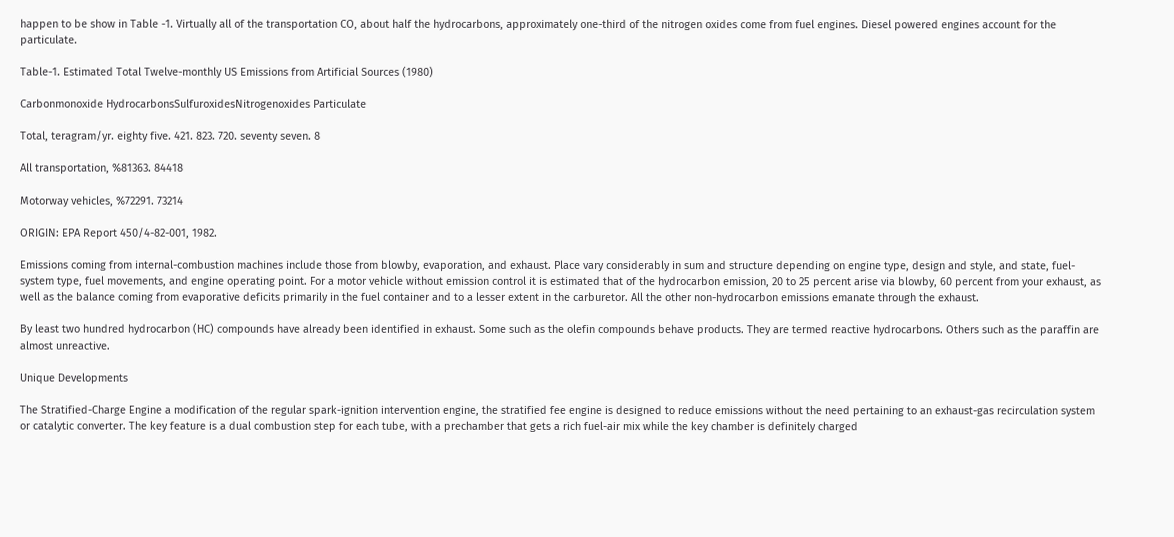happen to be show in Table -1. Virtually all of the transportation CO, about half the hydrocarbons, approximately one-third of the nitrogen oxides come from fuel engines. Diesel powered engines account for the particulate.

Table-1. Estimated Total Twelve-monthly US Emissions from Artificial Sources (1980)

Carbonmonoxide HydrocarbonsSulfuroxidesNitrogenoxides Particulate

Total, teragram/yr. eighty five. 421. 823. 720. seventy seven. 8

All transportation, %81363. 84418

Motorway vehicles, %72291. 73214

ORIGIN: EPA Report 450/4-82-001, 1982.

Emissions coming from internal-combustion machines include those from blowby, evaporation, and exhaust. Place vary considerably in sum and structure depending on engine type, design and style, and state, fuel-system type, fuel movements, and engine operating point. For a motor vehicle without emission control it is estimated that of the hydrocarbon emission, 20 to 25 percent arise via blowby, 60 percent from your exhaust, as well as the balance coming from evaporative deficits primarily in the fuel container and to a lesser extent in the carburetor. All the other non-hydrocarbon emissions emanate through the exhaust.

By least two hundred hydrocarbon (HC) compounds have already been identified in exhaust. Some such as the olefin compounds behave products. They are termed reactive hydrocarbons. Others such as the paraffin are almost unreactive.

Unique Developments

The Stratified-Charge Engine a modification of the regular spark-ignition intervention engine, the stratified fee engine is designed to reduce emissions without the need pertaining to an exhaust-gas recirculation system or catalytic converter. The key feature is a dual combustion step for each tube, with a prechamber that gets a rich fuel-air mix while the key chamber is definitely charged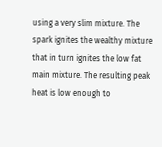using a very slim mixture. The spark ignites the wealthy mixture that in turn ignites the low fat main mixture. The resulting peak heat is low enough to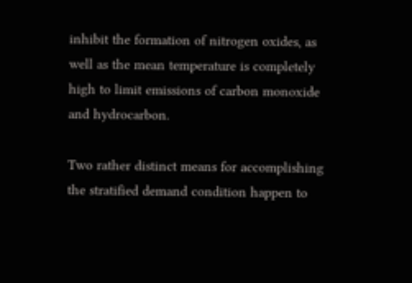inhibit the formation of nitrogen oxides, as well as the mean temperature is completely high to limit emissions of carbon monoxide and hydrocarbon.

Two rather distinct means for accomplishing the stratified demand condition happen to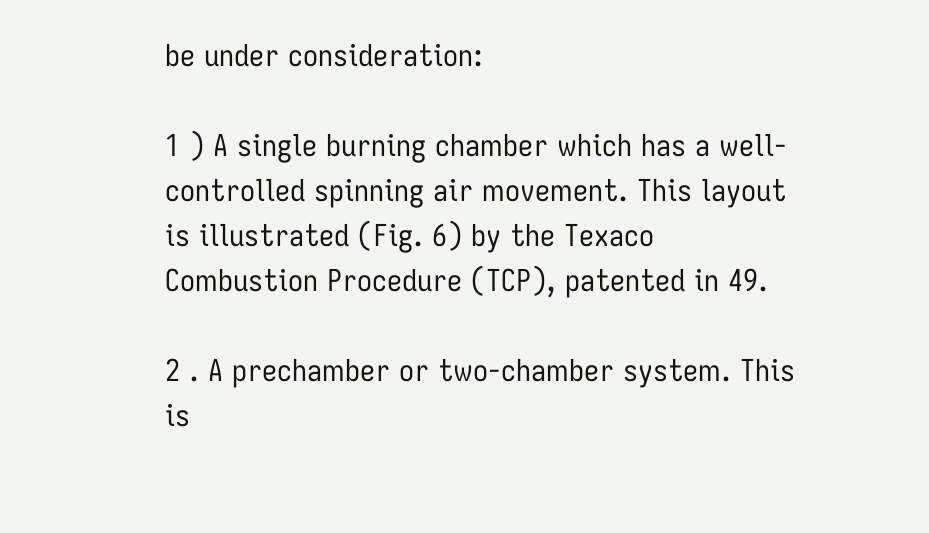be under consideration:

1 ) A single burning chamber which has a well-controlled spinning air movement. This layout is illustrated (Fig. 6) by the Texaco Combustion Procedure (TCP), patented in 49.

2 . A prechamber or two-chamber system. This is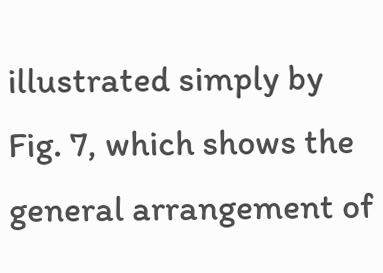illustrated simply by Fig. 7, which shows the general arrangement of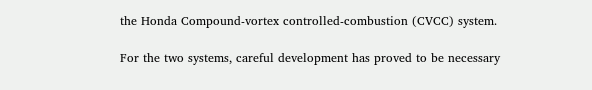the Honda Compound-vortex controlled-combustion (CVCC) system.

For the two systems, careful development has proved to be necessary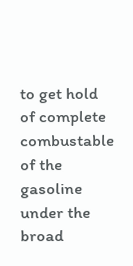to get hold of complete combustable of the gasoline under the broad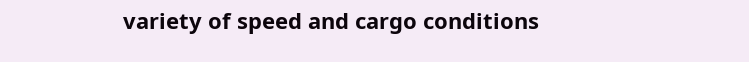variety of speed and cargo conditions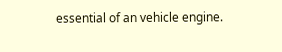essential of an vehicle engine.